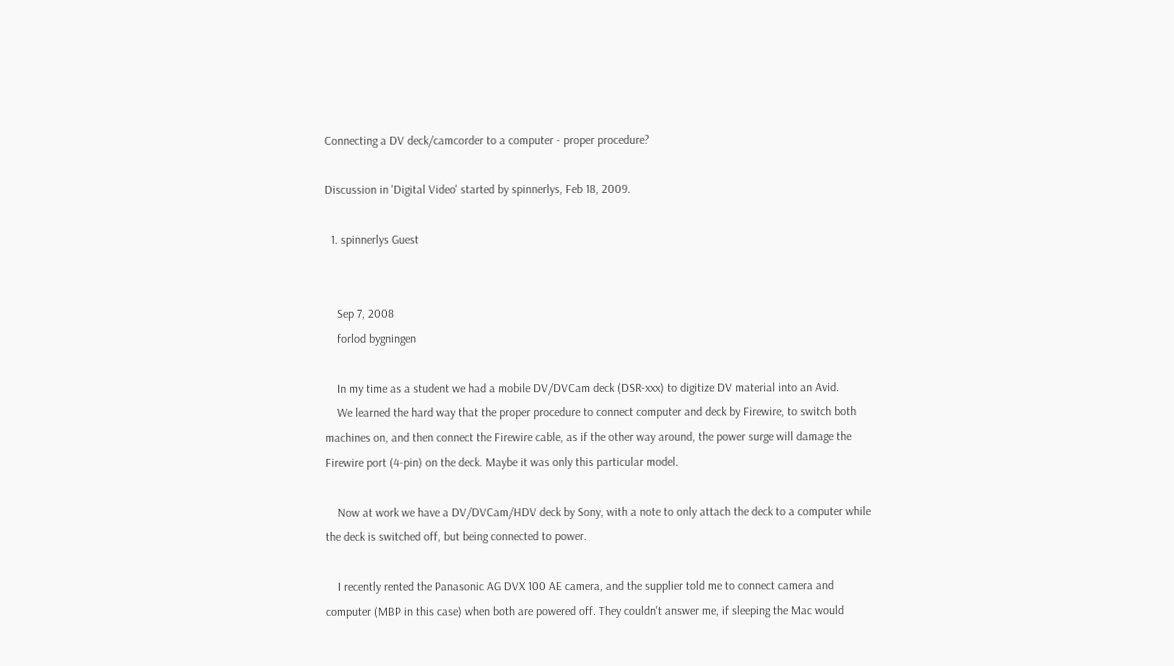Connecting a DV deck/camcorder to a computer - proper procedure?

Discussion in 'Digital Video' started by spinnerlys, Feb 18, 2009.

  1. spinnerlys Guest


    Sep 7, 2008
    forlod bygningen

    In my time as a student we had a mobile DV/DVCam deck (DSR-xxx) to digitize DV material into an Avid.
    We learned the hard way that the proper procedure to connect computer and deck by Firewire, to switch both machines on, and then connect the Firewire cable, as if the other way around, the power surge will damage the Firewire port (4-pin) on the deck. Maybe it was only this particular model.

    Now at work we have a DV/DVCam/HDV deck by Sony, with a note to only attach the deck to a computer while the deck is switched off, but being connected to power.

    I recently rented the Panasonic AG DVX 100 AE camera, and the supplier told me to connect camera and computer (MBP in this case) when both are powered off. They couldn't answer me, if sleeping the Mac would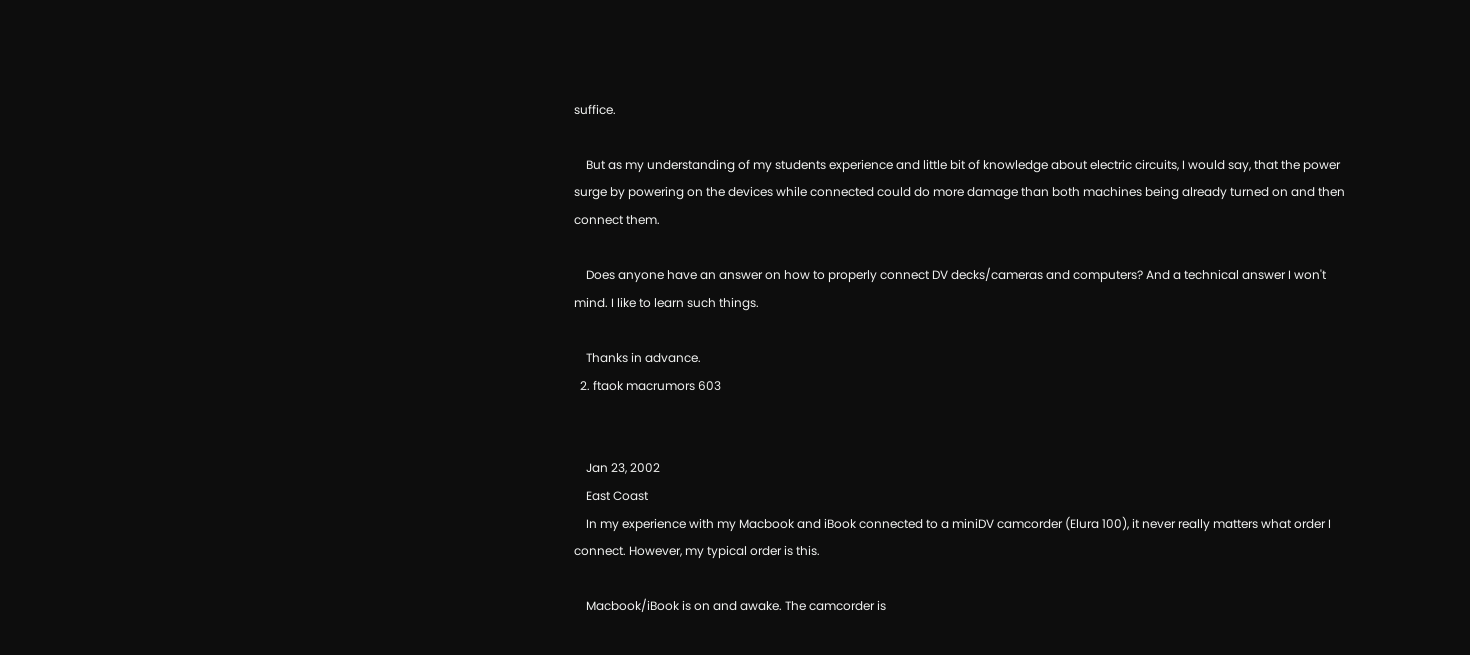suffice.

    But as my understanding of my students experience and little bit of knowledge about electric circuits, I would say, that the power surge by powering on the devices while connected could do more damage than both machines being already turned on and then connect them.

    Does anyone have an answer on how to properly connect DV decks/cameras and computers? And a technical answer I won't mind. I like to learn such things.

    Thanks in advance.
  2. ftaok macrumors 603


    Jan 23, 2002
    East Coast
    In my experience with my Macbook and iBook connected to a miniDV camcorder (Elura 100), it never really matters what order I connect. However, my typical order is this.

    Macbook/iBook is on and awake. The camcorder is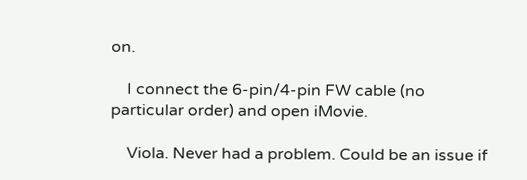on.

    I connect the 6-pin/4-pin FW cable (no particular order) and open iMovie.

    Viola. Never had a problem. Could be an issue if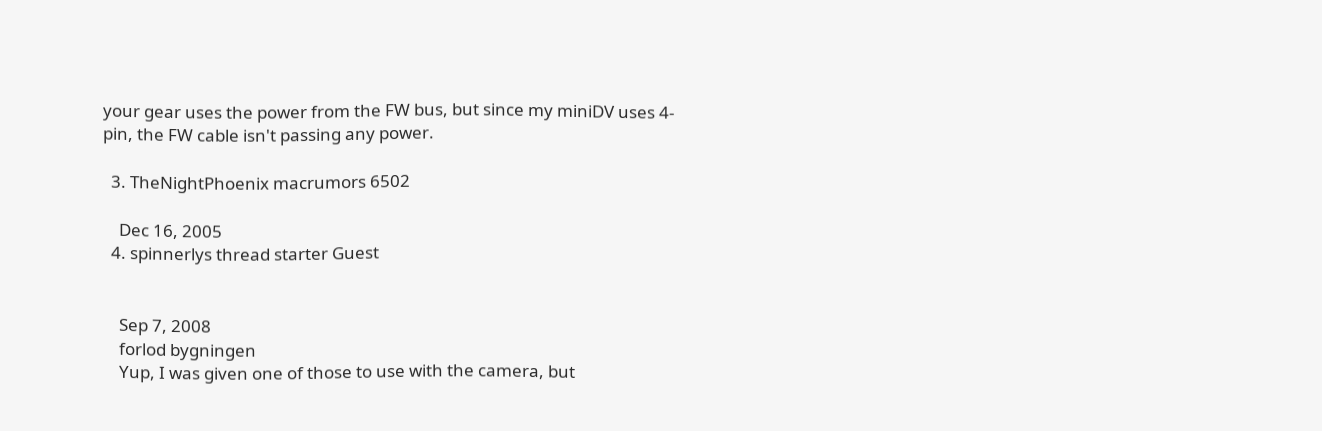your gear uses the power from the FW bus, but since my miniDV uses 4-pin, the FW cable isn't passing any power.

  3. TheNightPhoenix macrumors 6502

    Dec 16, 2005
  4. spinnerlys thread starter Guest


    Sep 7, 2008
    forlod bygningen
    Yup, I was given one of those to use with the camera, but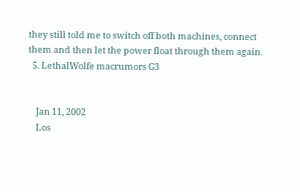they still told me to switch off both machines, connect them and then let the power float through them again.
  5. LethalWolfe macrumors G3


    Jan 11, 2002
    Los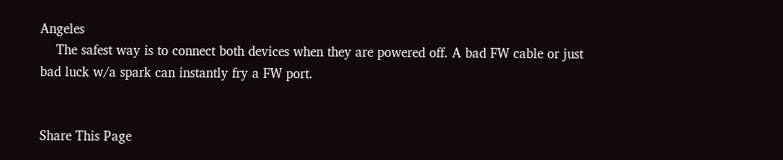Angeles
    The safest way is to connect both devices when they are powered off. A bad FW cable or just bad luck w/a spark can instantly fry a FW port.


Share This Page